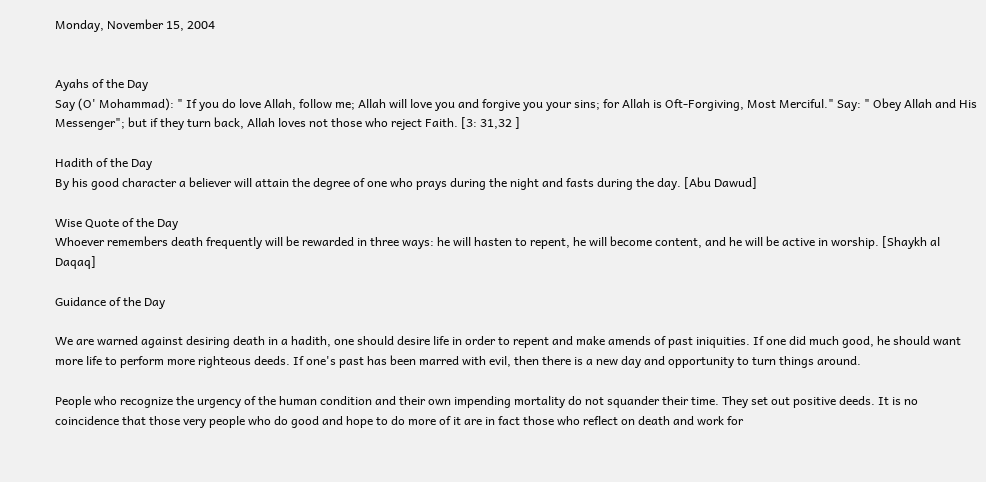Monday, November 15, 2004


Ayahs of the Day
Say (O' Mohammad): " If you do love Allah, follow me; Allah will love you and forgive you your sins; for Allah is Oft-Forgiving, Most Merciful." Say: " Obey Allah and His Messenger"; but if they turn back, Allah loves not those who reject Faith. [3: 31,32 ]

Hadith of the Day
By his good character a believer will attain the degree of one who prays during the night and fasts during the day. [Abu Dawud]

Wise Quote of the Day
Whoever remembers death frequently will be rewarded in three ways: he will hasten to repent, he will become content, and he will be active in worship. [Shaykh al Daqaq]

Guidance of the Day

We are warned against desiring death in a hadith, one should desire life in order to repent and make amends of past iniquities. If one did much good, he should want more life to perform more righteous deeds. If one's past has been marred with evil, then there is a new day and opportunity to turn things around.

People who recognize the urgency of the human condition and their own impending mortality do not squander their time. They set out positive deeds. It is no coincidence that those very people who do good and hope to do more of it are in fact those who reflect on death and work for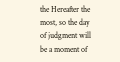the Hereafter the most, so the day of judgment will be a moment of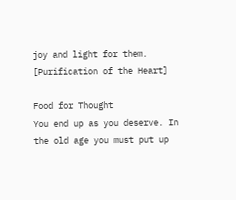joy and light for them. [Purification of the Heart]

Food for Thought
You end up as you deserve. In the old age you must put up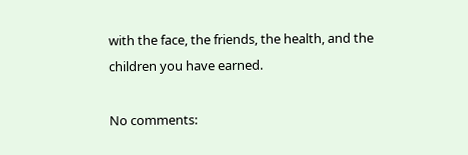with the face, the friends, the health, and the children you have earned.

No comments: